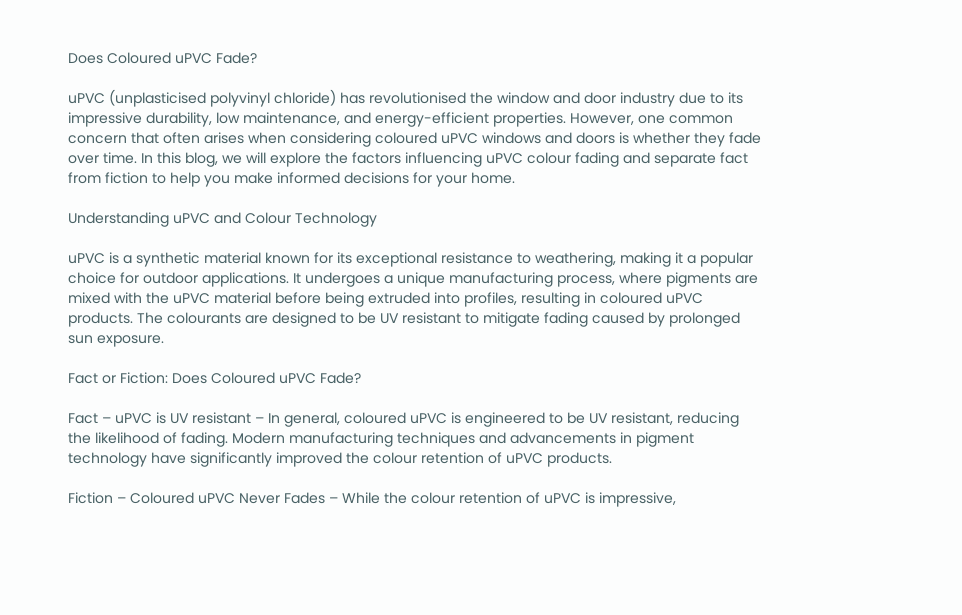Does Coloured uPVC Fade?

uPVC (unplasticised polyvinyl chloride) has revolutionised the window and door industry due to its impressive durability, low maintenance, and energy-efficient properties. However, one common concern that often arises when considering coloured uPVC windows and doors is whether they fade over time. In this blog, we will explore the factors influencing uPVC colour fading and separate fact from fiction to help you make informed decisions for your home.

Understanding uPVC and Colour Technology

uPVC is a synthetic material known for its exceptional resistance to weathering, making it a popular choice for outdoor applications. It undergoes a unique manufacturing process, where pigments are mixed with the uPVC material before being extruded into profiles, resulting in coloured uPVC products. The colourants are designed to be UV resistant to mitigate fading caused by prolonged sun exposure.

Fact or Fiction: Does Coloured uPVC Fade?

Fact – uPVC is UV resistant – In general, coloured uPVC is engineered to be UV resistant, reducing the likelihood of fading. Modern manufacturing techniques and advancements in pigment technology have significantly improved the colour retention of uPVC products.

Fiction – Coloured uPVC Never Fades – While the colour retention of uPVC is impressive,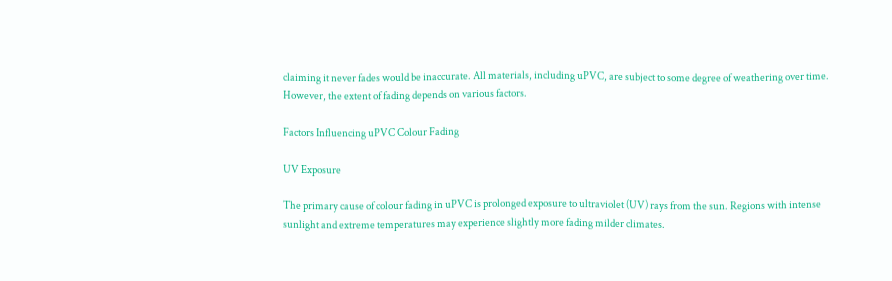claiming it never fades would be inaccurate. All materials, including uPVC, are subject to some degree of weathering over time. However, the extent of fading depends on various factors.

Factors Influencing uPVC Colour Fading

UV Exposure

The primary cause of colour fading in uPVC is prolonged exposure to ultraviolet (UV) rays from the sun. Regions with intense sunlight and extreme temperatures may experience slightly more fading milder climates.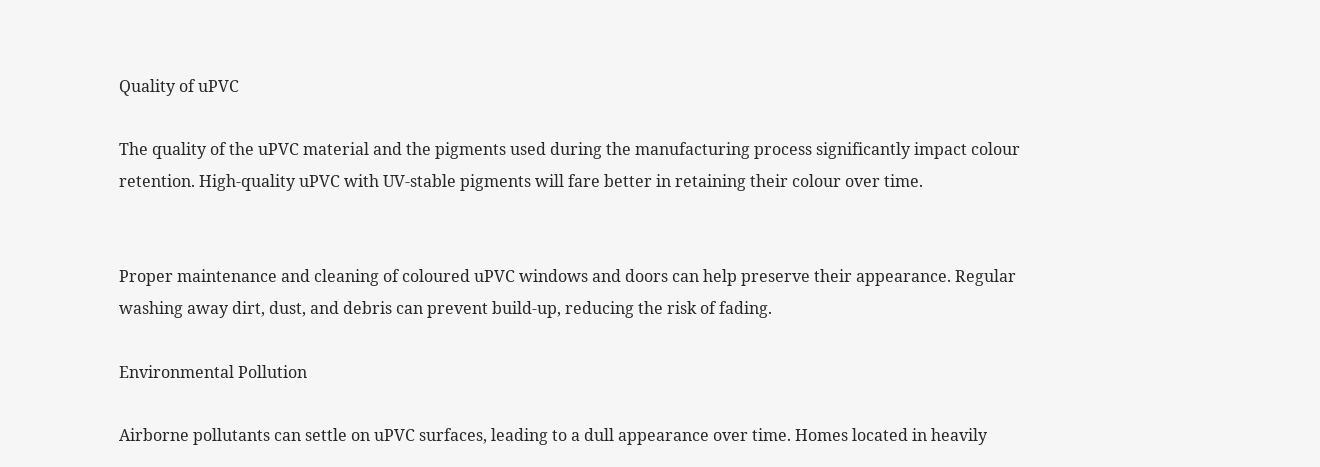Quality of uPVC

The quality of the uPVC material and the pigments used during the manufacturing process significantly impact colour retention. High-quality uPVC with UV-stable pigments will fare better in retaining their colour over time.


Proper maintenance and cleaning of coloured uPVC windows and doors can help preserve their appearance. Regular washing away dirt, dust, and debris can prevent build-up, reducing the risk of fading.

Environmental Pollution

Airborne pollutants can settle on uPVC surfaces, leading to a dull appearance over time. Homes located in heavily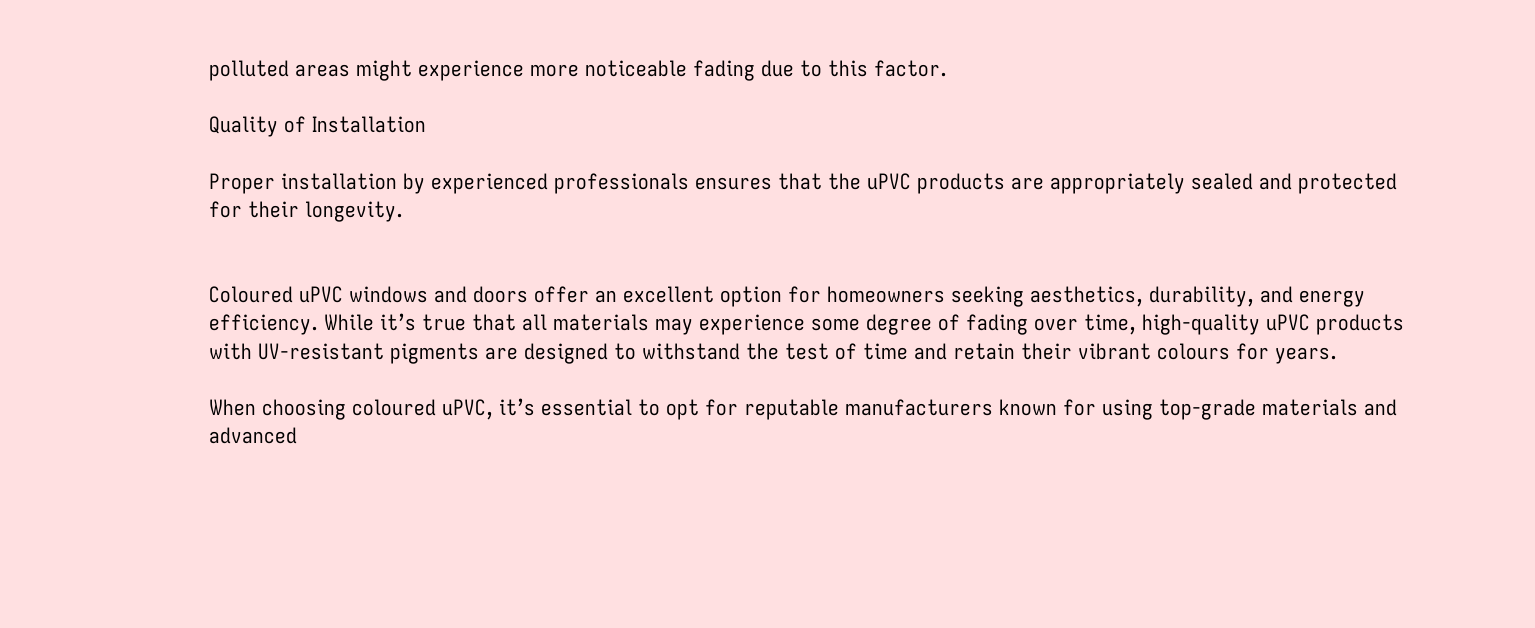polluted areas might experience more noticeable fading due to this factor.

Quality of Installation

Proper installation by experienced professionals ensures that the uPVC products are appropriately sealed and protected for their longevity.


Coloured uPVC windows and doors offer an excellent option for homeowners seeking aesthetics, durability, and energy efficiency. While it’s true that all materials may experience some degree of fading over time, high-quality uPVC products with UV-resistant pigments are designed to withstand the test of time and retain their vibrant colours for years.

When choosing coloured uPVC, it’s essential to opt for reputable manufacturers known for using top-grade materials and advanced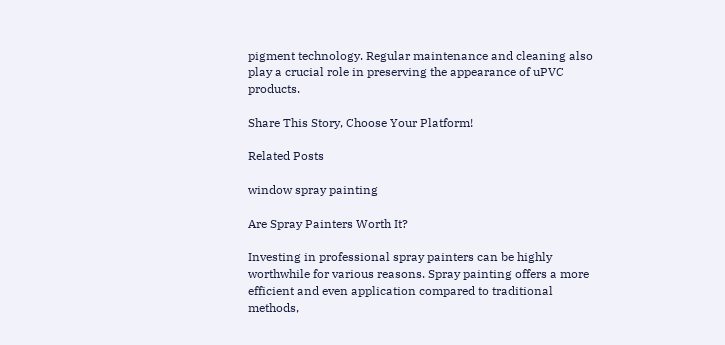pigment technology. Regular maintenance and cleaning also play a crucial role in preserving the appearance of uPVC products.

Share This Story, Choose Your Platform!

Related Posts

window spray painting

Are Spray Painters Worth It?

Investing in professional spray painters can be highly worthwhile for various reasons. Spray painting offers a more efficient and even application compared to traditional methods,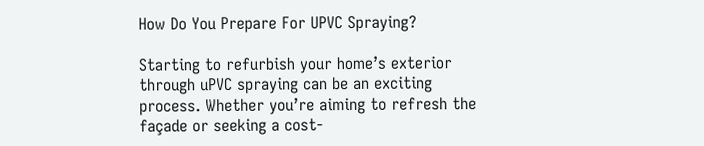How Do You Prepare For UPVC Spraying?

Starting to refurbish your home’s exterior through uPVC spraying can be an exciting process. Whether you’re aiming to refresh the façade or seeking a cost-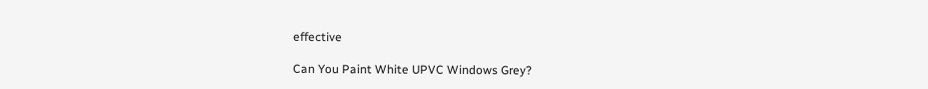effective

Can You Paint White UPVC Windows Grey?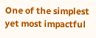One of the simplest yet most impactful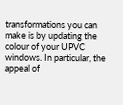transformations you can make is by updating the colour of your UPVC windows. In particular, the appeal of